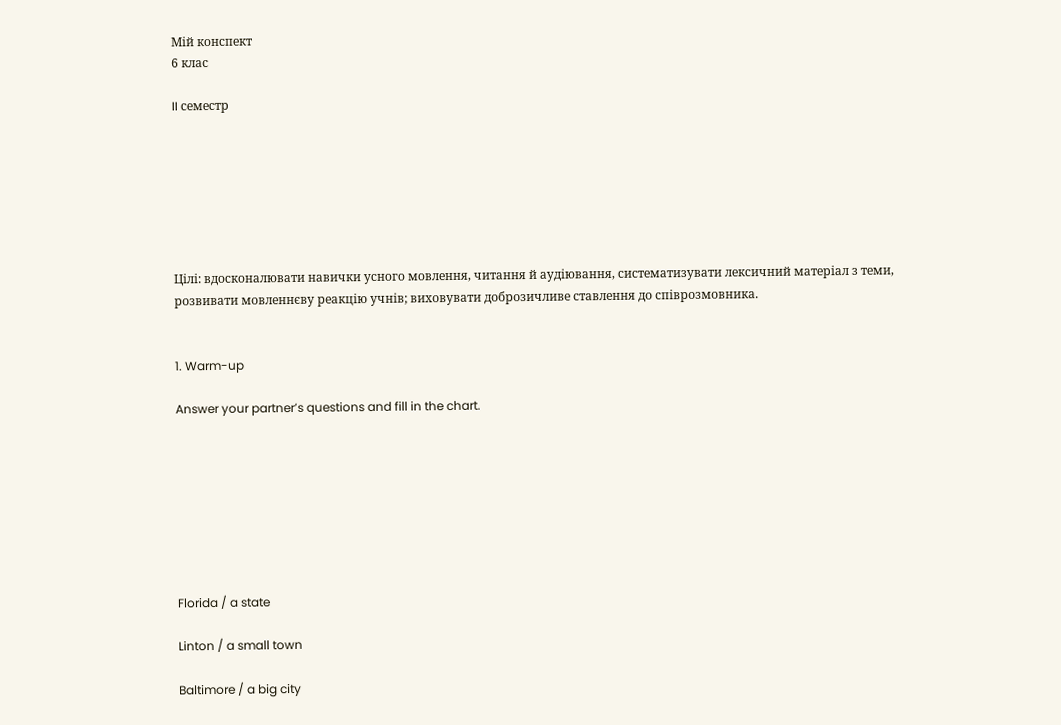Мій конспект
6 клас

II семестр







Цілі: вдосконалювати навички усного мовлення, читання й аудіювання, систематизувати лексичний матеріал з теми, розвивати мовленнєву реакцію учнів; виховувати доброзичливе ставлення до співрозмовника.


1. Warm-up

Answer your partner’s questions and fill in the chart.








Florida / a state

Linton / a small town

Baltimore / a big city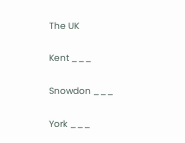The UK

Kent ___

Snowdon ___

York ___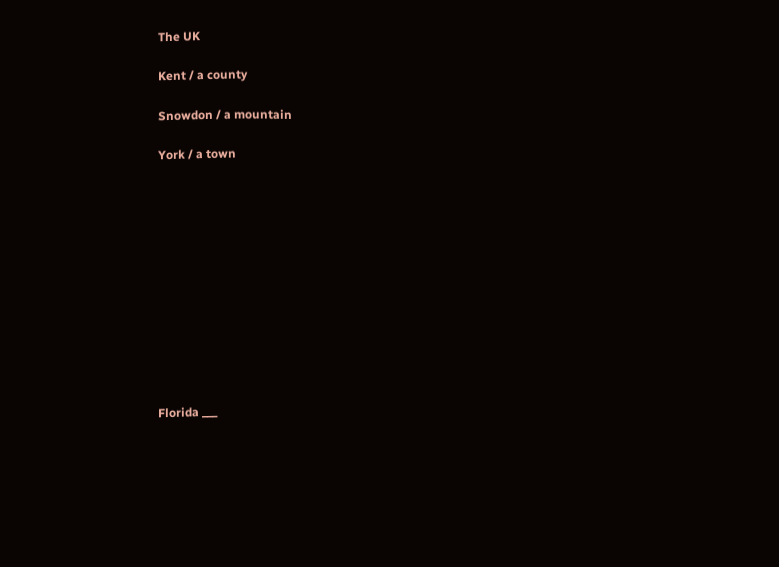The UK

Kent / a county

Snowdon / a mountain

York / a town












Florida ___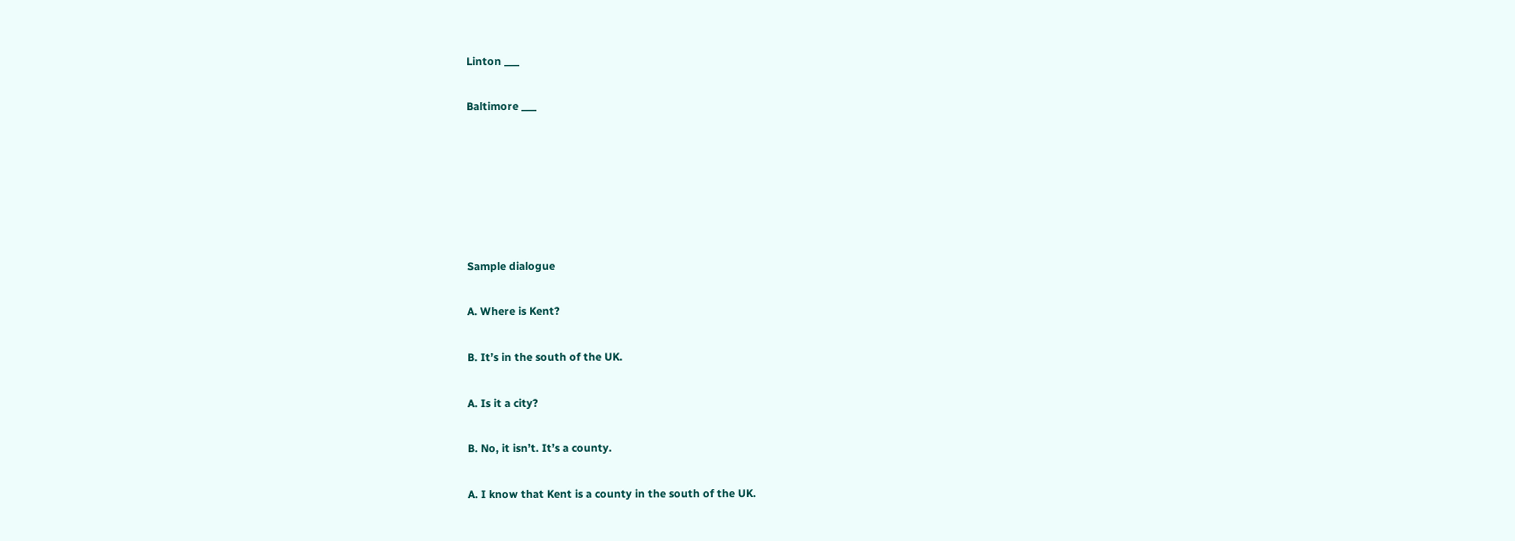Linton ___

Baltimore ___






Sample dialogue

A. Where is Kent?

B. It’s in the south of the UK.

A. Is it a city?

B. No, it isn’t. It’s a county.

A. I know that Kent is a county in the south of the UK.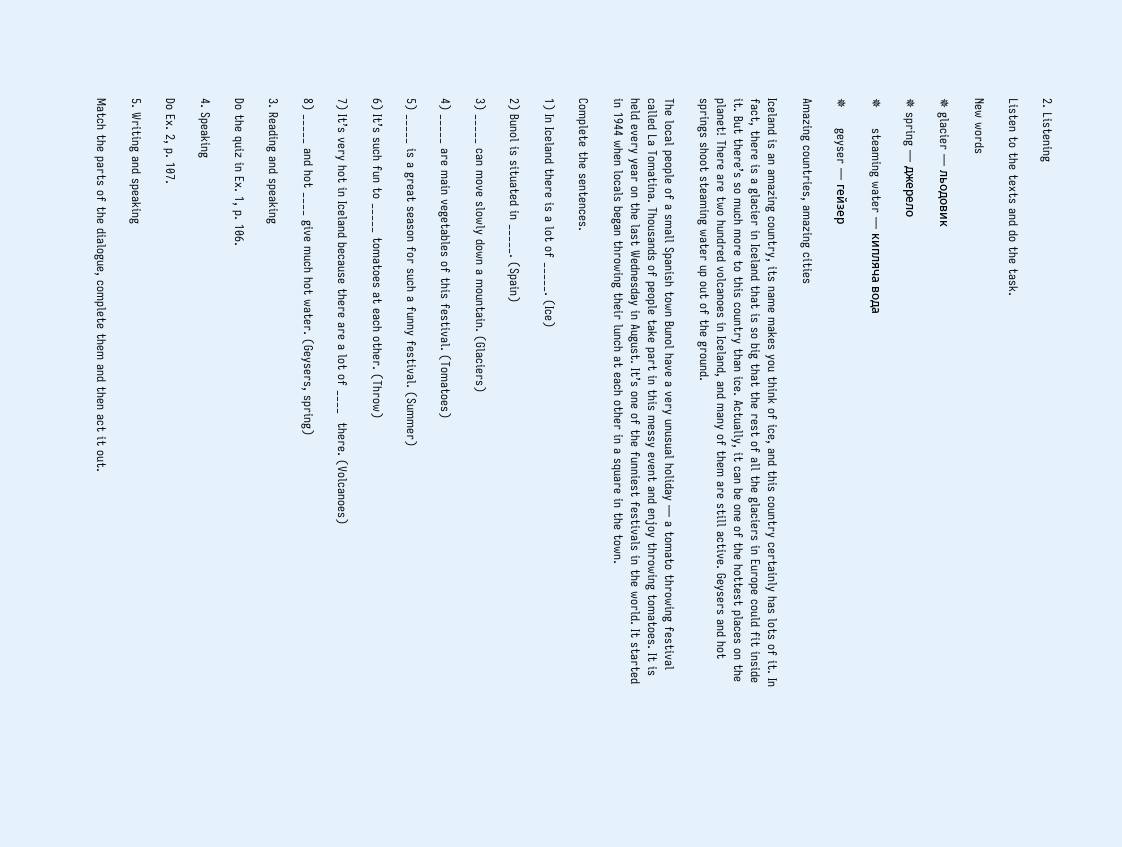2. Listening

Listen to the texts and do the task.

New words

✵ glacier — льодовик

✵ spring — джерело

✵     steaming water — кипляча вода

✵     geyser — гейзер

Amazing countries, amazing cities

Iceland is an amazing country, its name makes you think of ice, and this country certainly has lots of it. In fact, there is a glacier in Iceland that is so big that the rest of all the glaciers in Europe could fit inside it. But there’s so much more to this country than ice. Actually, it can be one of the hottest places on the planet! There are two hundred volcanoes in Iceland, and many of them are still active. Geysers and hot springs shoot steaming water up out of the ground.

The local people of a small Spanish town Bunol have a very unusual holiday — a tomato throwing festival called La Tomatina. Thousands of people take part in this messy event and enjoy throwing tomatoes. It is held every year on the last Wednesday in August. It’s one of the funniest festivals in the world. It started in 1944 when locals began throwing their lunch at each other in a square in the town.

Complete the sentences.

1) In Iceland there is a lot of _____. (Ice)

2) Bunol is situated in _____. (Spain)

3) _____ can move slowly down a mountain. (Glaciers)

4) _____ are main vegetables of this festival. (Tomatoes)

5) _____ is a great season for such a funny festival. (Summer)

6) It’s such fun to _____ tomatoes at each other. (Throw)

7) It’s very hot in Iceland because there are a lot of ____  there. (Volcanoes)

8) _____ and hot ____ give much hot water. (Geysers, spring)

3. Reading and speaking

Do the quiz in Ex. 1, p. 106.

4. Speaking

Do Ex. 2, p. 107.

5. Writing and speaking

Match the parts of the dialogue, complete them and then act it out.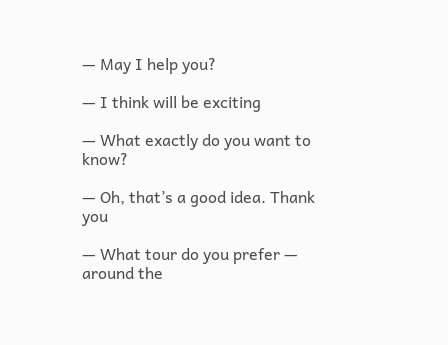— May I help you?

— I think will be exciting

— What exactly do you want to know?

— Oh, that’s a good idea. Thank you

— What tour do you prefer — around the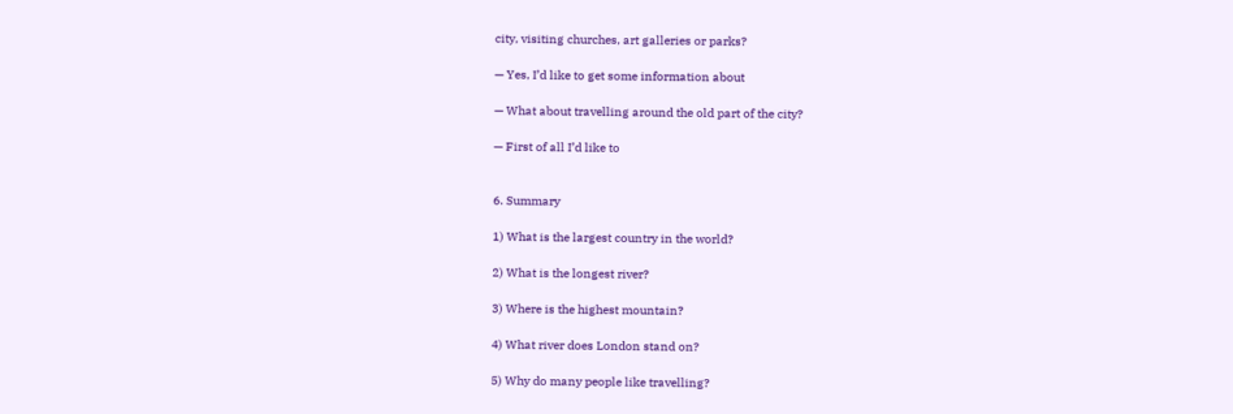city, visiting churches, art galleries or parks?

— Yes, I’d like to get some information about

— What about travelling around the old part of the city?

— First of all I’d like to


6. Summary

1) What is the largest country in the world?

2) What is the longest river?

3) Where is the highest mountain?

4) What river does London stand on?

5) Why do many people like travelling?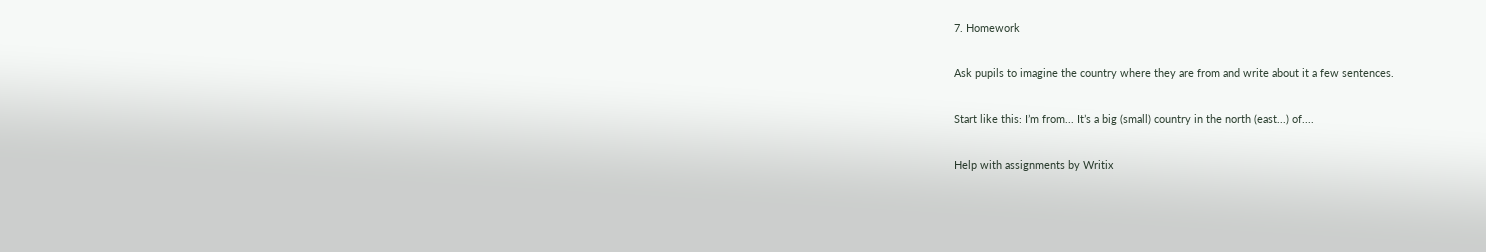7. Homework

Ask pupils to imagine the country where they are from and write about it a few sentences.

Start like this: I’m from... It’s a big (small) country in the north (east...) of....

Help with assignments by Writix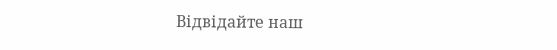Відвідайте наш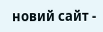новий сайт -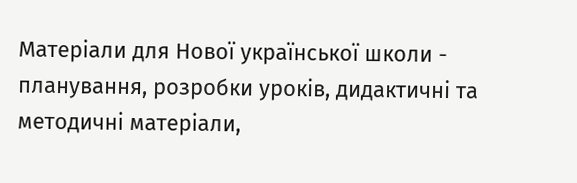Матеріали для Нової української школи - планування, розробки уроків, дидактичні та методичні матеріали,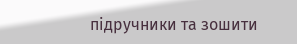підручники та зошити